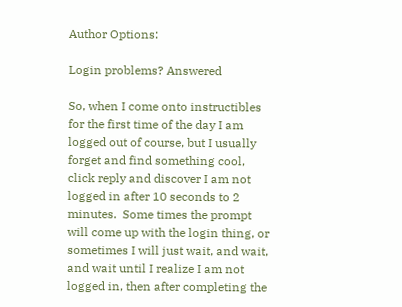Author Options:

Login problems? Answered

So, when I come onto instructibles for the first time of the day I am logged out of course, but I usually forget and find something cool, click reply and discover I am not logged in after 10 seconds to 2 minutes.  Some times the prompt will come up with the login thing, or sometimes I will just wait, and wait, and wait until I realize I am not logged in, then after completing the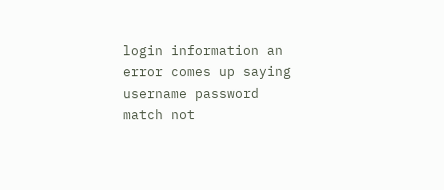login information an error comes up saying username password match not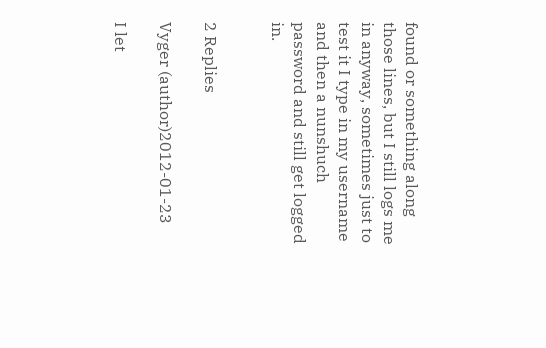found or something along those lines, but I still logs me in anyway, sometimes just to test it I type in my username and then a nunshuch password and still get logged in.


2 Replies

Vyger (author)2012-01-23

I let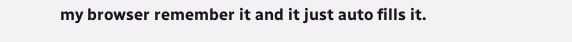my browser remember it and it just auto fills it.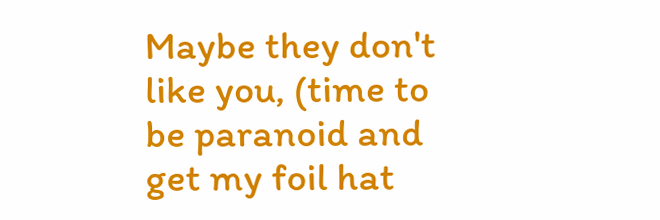Maybe they don't like you, (time to be paranoid and get my foil hat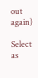out again)

Select as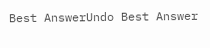Best AnswerUndo Best Answer